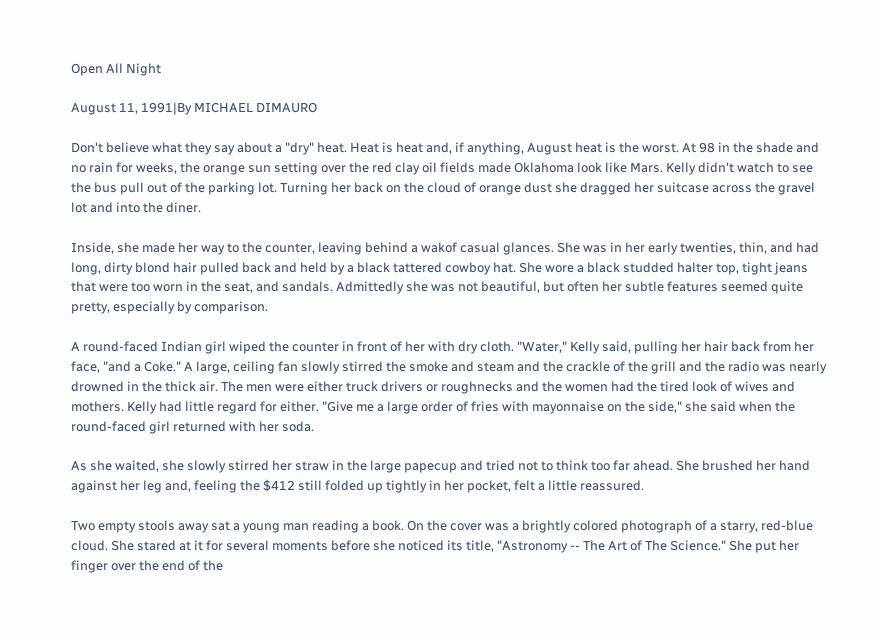Open All Night

August 11, 1991|By MICHAEL DIMAURO

Don't believe what they say about a "dry" heat. Heat is heat and, if anything, August heat is the worst. At 98 in the shade and no rain for weeks, the orange sun setting over the red clay oil fields made Oklahoma look like Mars. Kelly didn't watch to see the bus pull out of the parking lot. Turning her back on the cloud of orange dust she dragged her suitcase across the gravel lot and into the diner.

Inside, she made her way to the counter, leaving behind a wakof casual glances. She was in her early twenties, thin, and had long, dirty blond hair pulled back and held by a black tattered cowboy hat. She wore a black studded halter top, tight jeans that were too worn in the seat, and sandals. Admittedly she was not beautiful, but often her subtle features seemed quite pretty, especially by comparison.

A round-faced Indian girl wiped the counter in front of her with dry cloth. "Water," Kelly said, pulling her hair back from her face, "and a Coke." A large, ceiling fan slowly stirred the smoke and steam and the crackle of the grill and the radio was nearly drowned in the thick air. The men were either truck drivers or roughnecks and the women had the tired look of wives and mothers. Kelly had little regard for either. "Give me a large order of fries with mayonnaise on the side," she said when the round-faced girl returned with her soda.

As she waited, she slowly stirred her straw in the large papecup and tried not to think too far ahead. She brushed her hand against her leg and, feeling the $412 still folded up tightly in her pocket, felt a little reassured.

Two empty stools away sat a young man reading a book. On the cover was a brightly colored photograph of a starry, red-blue cloud. She stared at it for several moments before she noticed its title, "Astronomy -- The Art of The Science." She put her finger over the end of the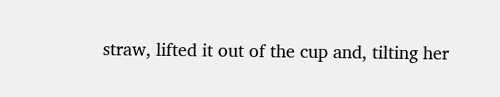straw, lifted it out of the cup and, tilting her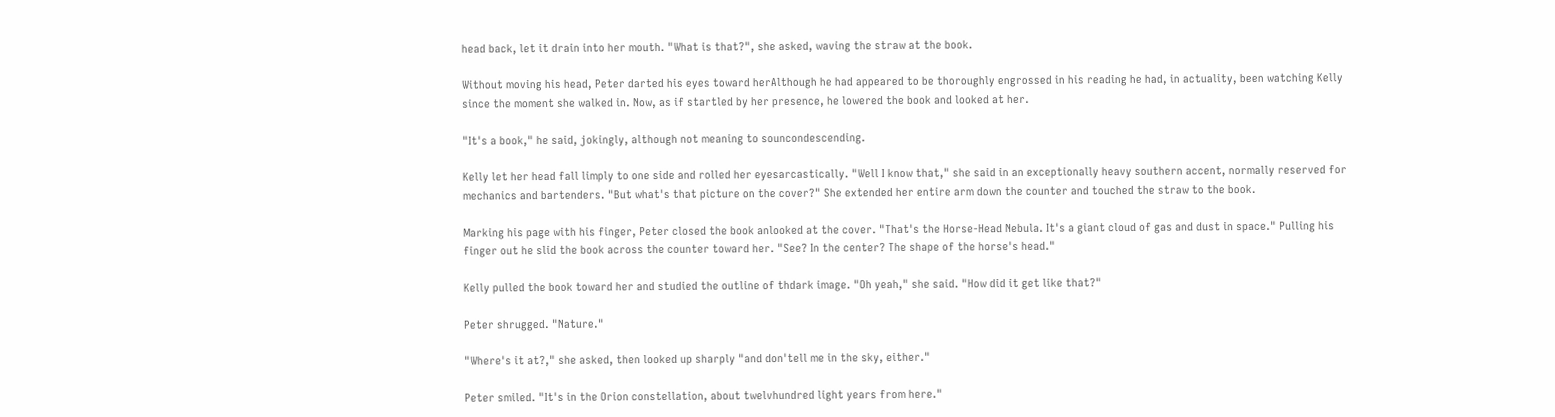head back, let it drain into her mouth. "What is that?", she asked, waving the straw at the book.

Without moving his head, Peter darted his eyes toward herAlthough he had appeared to be thoroughly engrossed in his reading he had, in actuality, been watching Kelly since the moment she walked in. Now, as if startled by her presence, he lowered the book and looked at her.

"It's a book," he said, jokingly, although not meaning to souncondescending.

Kelly let her head fall limply to one side and rolled her eyesarcastically. "Well I know that," she said in an exceptionally heavy southern accent, normally reserved for mechanics and bartenders. "But what's that picture on the cover?" She extended her entire arm down the counter and touched the straw to the book.

Marking his page with his finger, Peter closed the book anlooked at the cover. "That's the Horse-Head Nebula. It's a giant cloud of gas and dust in space." Pulling his finger out he slid the book across the counter toward her. "See? In the center? The shape of the horse's head."

Kelly pulled the book toward her and studied the outline of thdark image. "Oh yeah," she said. "How did it get like that?"

Peter shrugged. "Nature."

"Where's it at?," she asked, then looked up sharply "and don'tell me in the sky, either."

Peter smiled. "It's in the Orion constellation, about twelvhundred light years from here."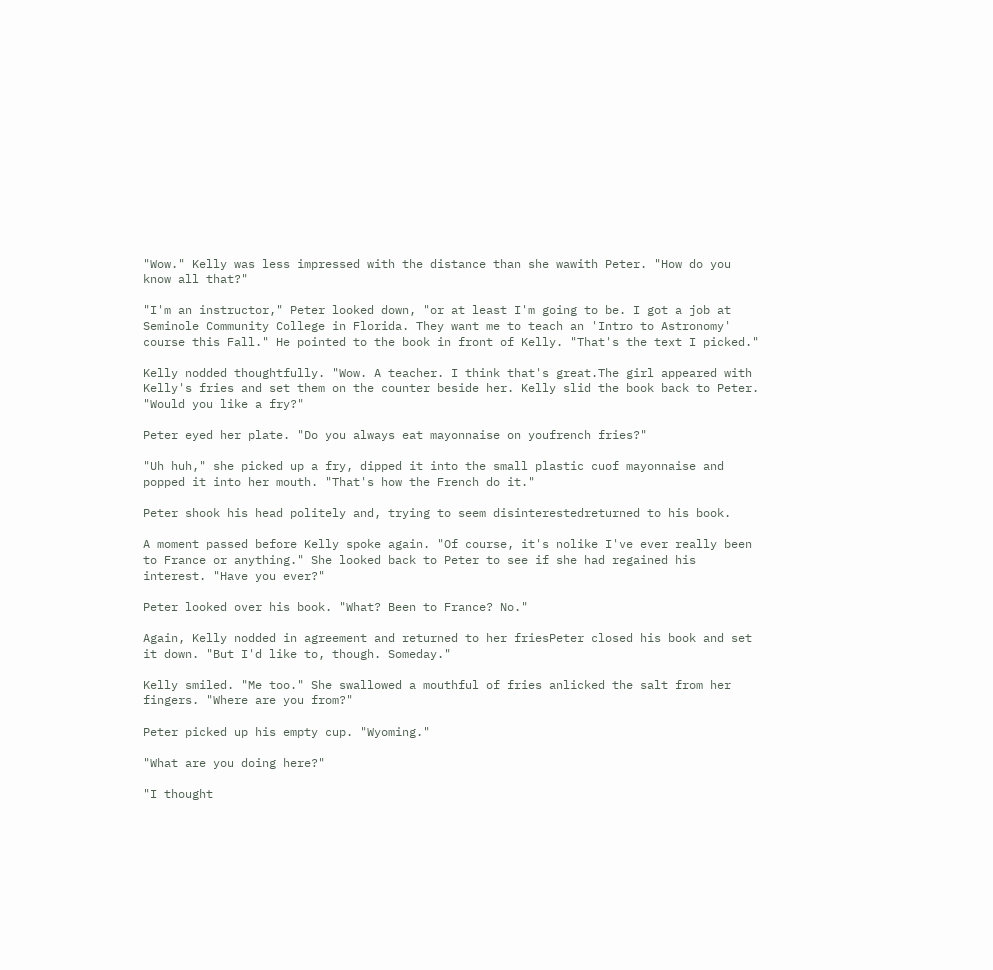"Wow." Kelly was less impressed with the distance than she wawith Peter. "How do you know all that?"

"I'm an instructor," Peter looked down, "or at least I'm going to be. I got a job at Seminole Community College in Florida. They want me to teach an 'Intro to Astronomy' course this Fall." He pointed to the book in front of Kelly. "That's the text I picked."

Kelly nodded thoughtfully. "Wow. A teacher. I think that's great.The girl appeared with Kelly's fries and set them on the counter beside her. Kelly slid the book back to Peter. "Would you like a fry?"

Peter eyed her plate. "Do you always eat mayonnaise on youfrench fries?"

"Uh huh," she picked up a fry, dipped it into the small plastic cuof mayonnaise and popped it into her mouth. "That's how the French do it."

Peter shook his head politely and, trying to seem disinterestedreturned to his book.

A moment passed before Kelly spoke again. "Of course, it's nolike I've ever really been to France or anything." She looked back to Peter to see if she had regained his interest. "Have you ever?"

Peter looked over his book. "What? Been to France? No."

Again, Kelly nodded in agreement and returned to her friesPeter closed his book and set it down. "But I'd like to, though. Someday."

Kelly smiled. "Me too." She swallowed a mouthful of fries anlicked the salt from her fingers. "Where are you from?"

Peter picked up his empty cup. "Wyoming."

"What are you doing here?"

"I thought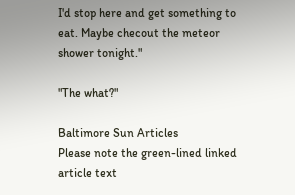I'd stop here and get something to eat. Maybe checout the meteor shower tonight."

"The what?"

Baltimore Sun Articles
Please note the green-lined linked article text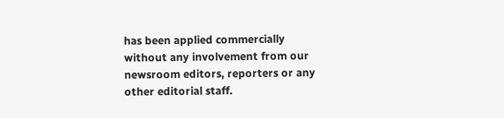has been applied commercially without any involvement from our newsroom editors, reporters or any other editorial staff.